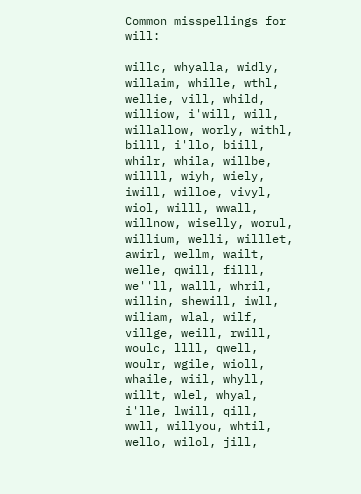Common misspellings for will:

willc, whyalla, widly, willaim, whille, wthl, wellie, vill, whild, williow, i'will, will, willallow, worly, withl, billl, i'llo, biill, whilr, whila, willbe, willll, wiyh, wiely, iwill, willoe, vivyl, wiol, willl, wwall, willnow, wiselly, worul, willium, welli, willlet, awirl, wellm, wailt, welle, qwill, filll, we''ll, walll, whril, willin, shewill, iwll, wiliam, wlal, wilf, villge, weill, rwill, woulc, llll, qwell, woulr, wgile, wioll, whaile, wiil, whyll, willt, wlel, whyal, i'lle, lwill, qill, wwll, willyou, whtil, wello, wilol, jill,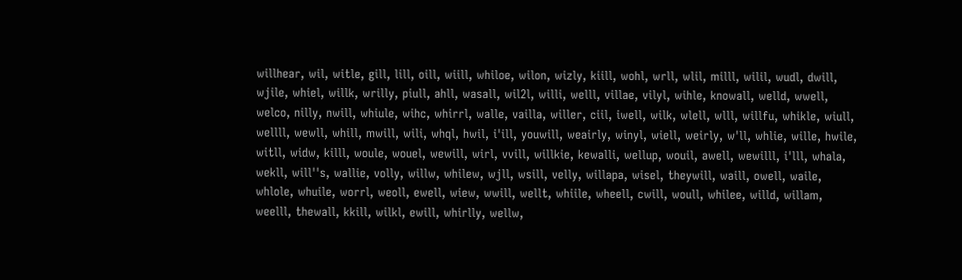willhear, wil, witle, gill, lill, oill, wiill, whiloe, wilon, wizly, kiill, wohl, wrll, wlil, milll, wilil, wudl, dwill, wjile, whiel, willk, wrilly, piull, ahll, wasall, wil2l, willi, welll, villae, vilyl, wihle, knowall, welld, wwell, welco, nilly, nwill, whiule, wihc, whirrl, walle, vailla, willer, ciil, iwell, wilk, wlell, wlll, willfu, whikle, wiull, wellll, wewll, whill, mwill, wili, whql, hwil, i'ill, youwill, weairly, winyl, wiell, weirly, w'll, whlie, wille, hwile, witll, widw, killl, woule, wouel, wewill, wirl, vvill, willkie, kewalli, wellup, wouil, awell, wewilll, i'lll, whala, wekll, will''s, wallie, volly, willw, whilew, wjll, wsill, velly, willapa, wisel, theywill, waill, owell, waile, whlole, whuile, worrl, weoll, ewell, wiew, wwill, wellt, whiile, wheell, cwill, woull, whilee, willd, willam, weelll, thewall, kkill, wilkl, ewill, whirlly, wellw,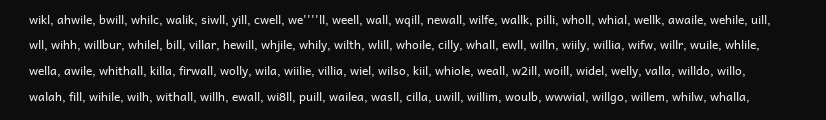wikl, ahwile, bwill, whilc, walik, siwll, yill, cwell, we''''ll, weell, wall, wqill, newall, wilfe, wallk, pilli, wholl, whial, wellk, awaile, wehile, uill, wll, wihh, willbur, whilel, bill, villar, hewill, whjile, whily, wilth, wlill, whoile, cilly, whall, ewll, willn, wiily, willia, wifw, willr, wuile, whlile, wella, awile, whithall, killa, firwall, wolly, wila, wiilie, villia, wiel, wilso, kiil, whiole, weall, w2ill, woill, widel, welly, valla, willdo, willo, walah, fill, wihile, wilh, withall, willh, ewall, wi8ll, puill, wailea, wasll, cilla, uwill, willim, woulb, wwwial, willgo, willem, whilw, whalla,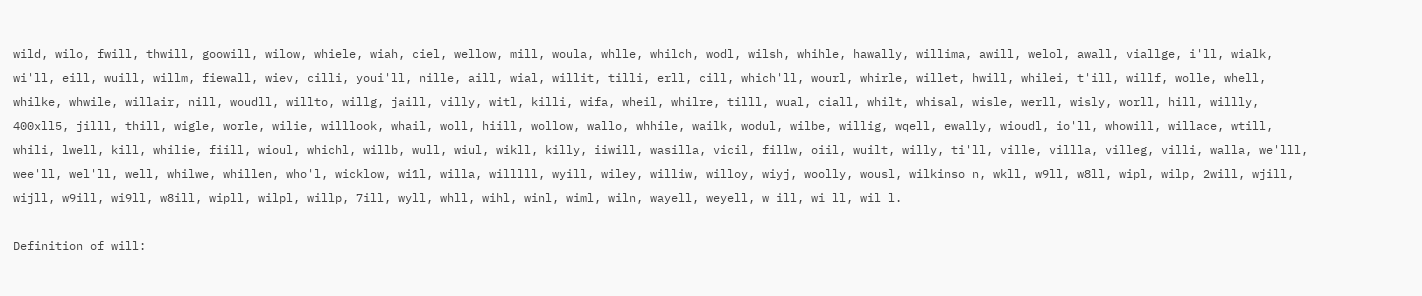wild, wilo, fwill, thwill, goowill, wilow, whiele, wiah, ciel, wellow, mill, woula, whlle, whilch, wodl, wilsh, whihle, hawally, willima, awill, welol, awall, viallge, i'll, wialk, wi'll, eill, wuill, willm, fiewall, wiev, cilli, youi'll, nille, aill, wial, willit, tilli, erll, cill, which'll, wourl, whirle, willet, hwill, whilei, t'ill, willf, wolle, whell, whilke, whwile, willair, nill, woudll, willto, willg, jaill, villy, witl, killi, wifa, wheil, whilre, tilll, wual, ciall, whilt, whisal, wisle, werll, wisly, worll, hill, willly, 400xll5, jilll, thill, wigle, worle, wilie, willlook, whail, woll, hiill, wollow, wallo, whhile, wailk, wodul, wilbe, willig, wqell, ewally, wioudl, io'll, whowill, willace, wtill, whili, lwell, kill, whilie, fiill, wioul, whichl, willb, wull, wiul, wikll, killy, iiwill, wasilla, vicil, fillw, oiil, wuilt, willy, ti'll, ville, villla, villeg, villi, walla, we'lll, wee'll, wel'll, well, whilwe, whillen, who'l, wicklow, wi1l, willa, willlll, wyill, wiley, williw, willoy, wiyj, woolly, wousl, wilkinso n, wkll, w9ll, w8ll, wipl, wilp, 2will, wjill, wijll, w9ill, wi9ll, w8ill, wipll, wilpl, willp, 7ill, wyll, whll, wihl, winl, wiml, wiln, wayell, weyell, w ill, wi ll, wil l.

Definition of will: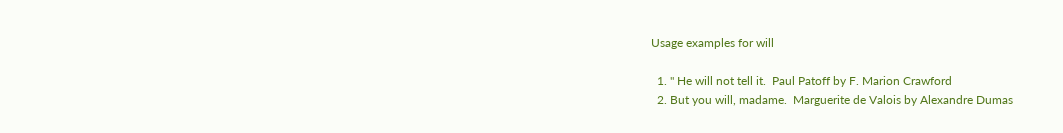Usage examples for will

  1. " He will not tell it.  Paul Patoff by F. Marion Crawford
  2. But you will, madame.  Marguerite de Valois by Alexandre Dumas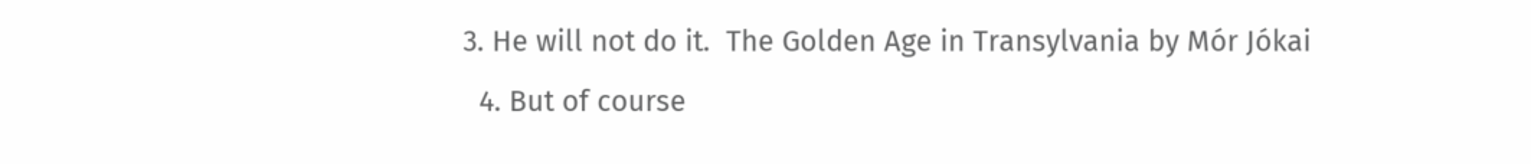3. He will not do it.  The Golden Age in Transylvania by Mór Jókai
  4. But of course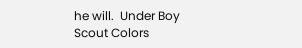he will.  Under Boy Scout Colors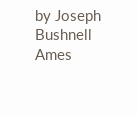by Joseph Bushnell Ames